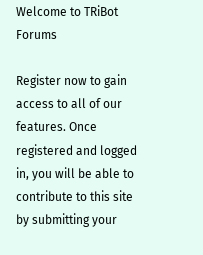Welcome to TRiBot Forums

Register now to gain access to all of our features. Once registered and logged in, you will be able to contribute to this site by submitting your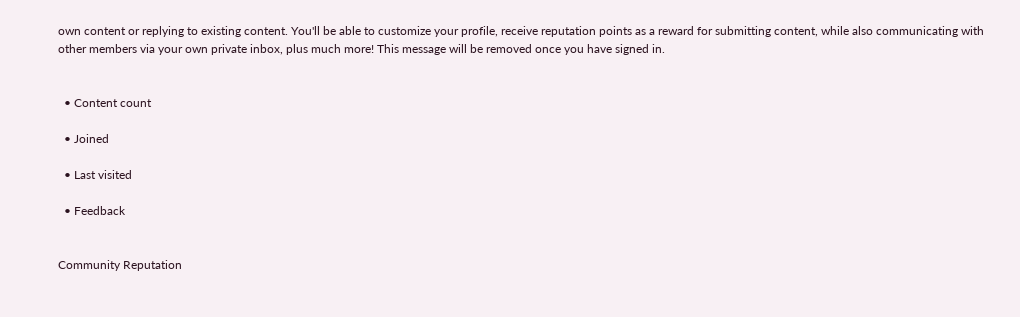own content or replying to existing content. You'll be able to customize your profile, receive reputation points as a reward for submitting content, while also communicating with other members via your own private inbox, plus much more! This message will be removed once you have signed in.


  • Content count

  • Joined

  • Last visited

  • Feedback


Community Reputation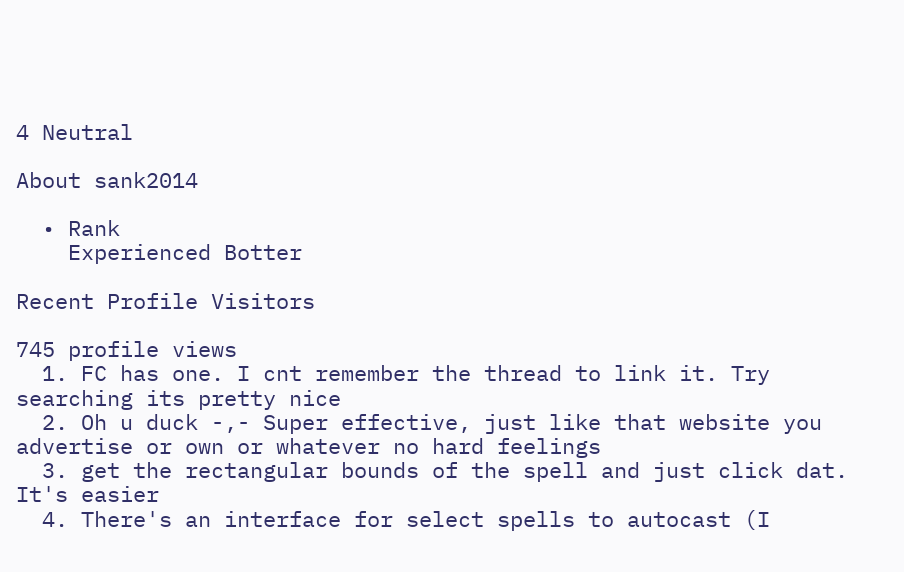4 Neutral

About sank2014

  • Rank
    Experienced Botter

Recent Profile Visitors

745 profile views
  1. FC has one. I cnt remember the thread to link it. Try searching its pretty nice
  2. Oh u duck -,- Super effective, just like that website you advertise or own or whatever no hard feelings
  3. get the rectangular bounds of the spell and just click dat. It's easier
  4. There's an interface for select spells to autocast (I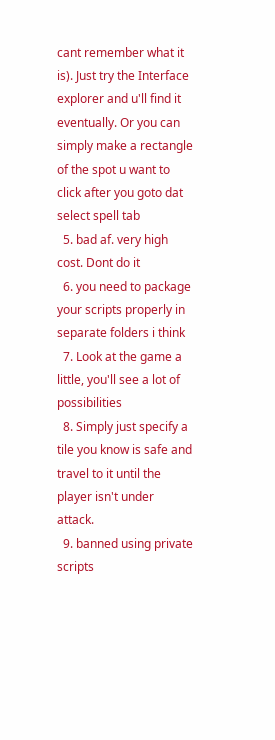cant remember what it is). Just try the Interface explorer and u'll find it eventually. Or you can simply make a rectangle of the spot u want to click after you goto dat select spell tab
  5. bad af. very high cost. Dont do it
  6. you need to package your scripts properly in separate folders i think
  7. Look at the game a little, you'll see a lot of possibilities
  8. Simply just specify a tile you know is safe and travel to it until the player isn't under attack.
  9. banned using private scripts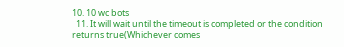10. 10 wc bots
  11. It will wait until the timeout is completed or the condition returns true(Whichever comes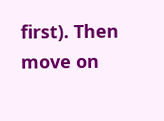first). Then move on